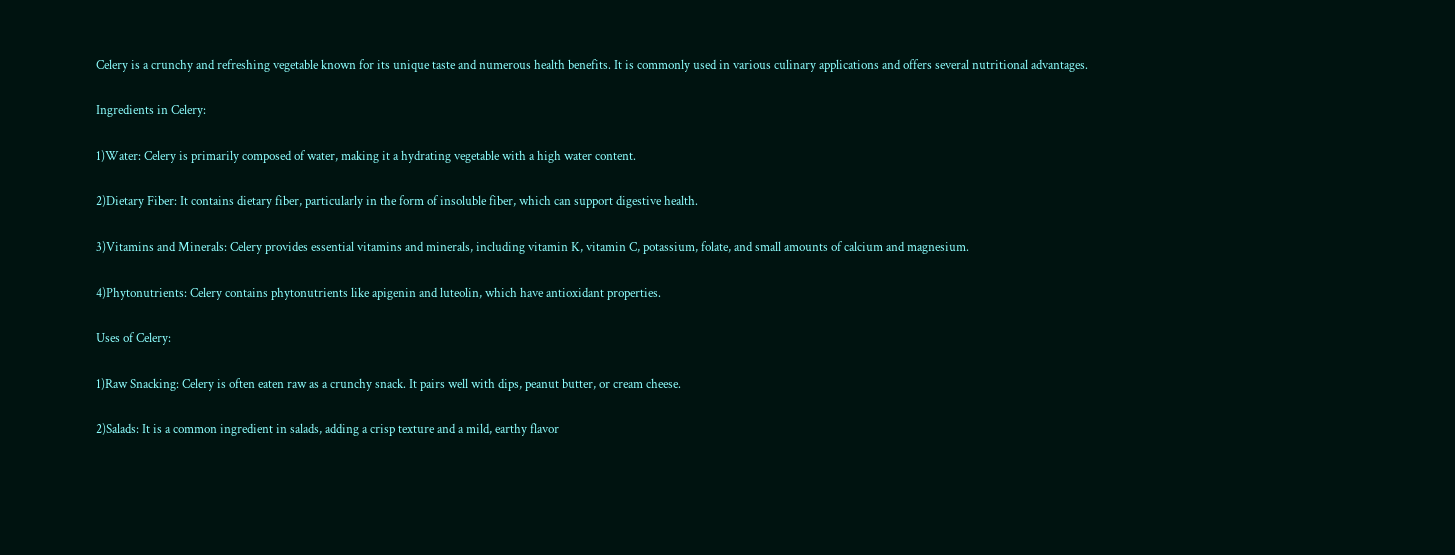Celery is a crunchy and refreshing vegetable known for its unique taste and numerous health benefits. It is commonly used in various culinary applications and offers several nutritional advantages.

Ingredients in Celery:

1)Water: Celery is primarily composed of water, making it a hydrating vegetable with a high water content.

2)Dietary Fiber: It contains dietary fiber, particularly in the form of insoluble fiber, which can support digestive health.

3)Vitamins and Minerals: Celery provides essential vitamins and minerals, including vitamin K, vitamin C, potassium, folate, and small amounts of calcium and magnesium.

4)Phytonutrients: Celery contains phytonutrients like apigenin and luteolin, which have antioxidant properties.

Uses of Celery:

1)Raw Snacking: Celery is often eaten raw as a crunchy snack. It pairs well with dips, peanut butter, or cream cheese.

2)Salads: It is a common ingredient in salads, adding a crisp texture and a mild, earthy flavor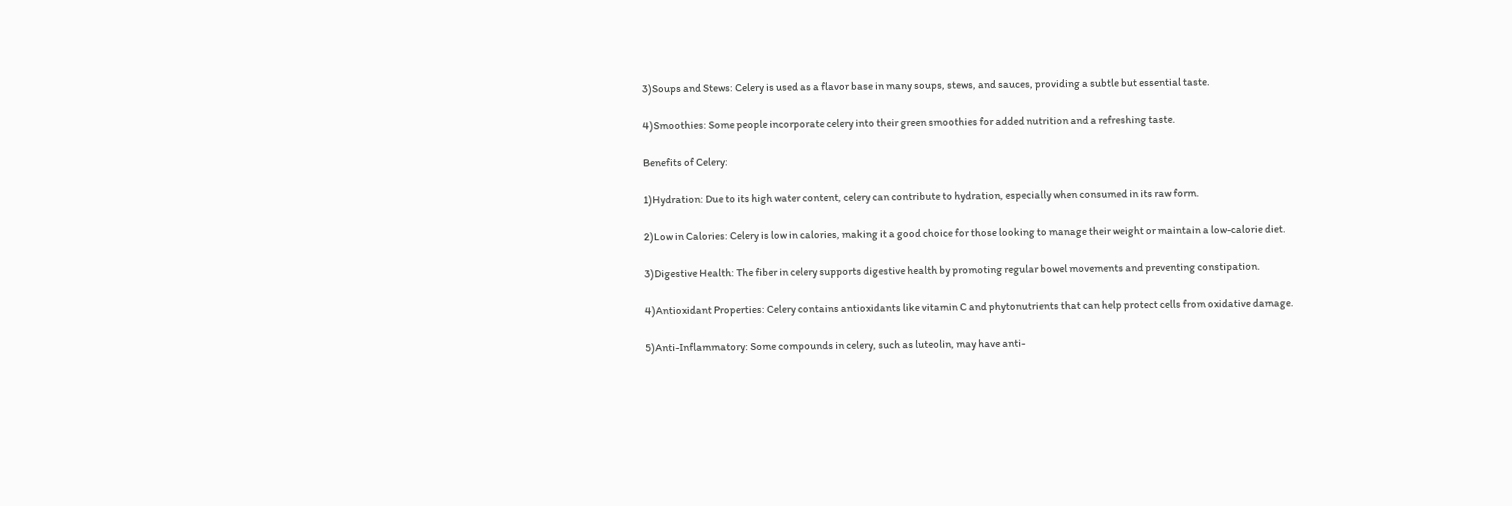3)Soups and Stews: Celery is used as a flavor base in many soups, stews, and sauces, providing a subtle but essential taste.

4)Smoothies: Some people incorporate celery into their green smoothies for added nutrition and a refreshing taste.

Benefits of Celery:

1)Hydration: Due to its high water content, celery can contribute to hydration, especially when consumed in its raw form.

2)Low in Calories: Celery is low in calories, making it a good choice for those looking to manage their weight or maintain a low-calorie diet.

3)Digestive Health: The fiber in celery supports digestive health by promoting regular bowel movements and preventing constipation.

4)Antioxidant Properties: Celery contains antioxidants like vitamin C and phytonutrients that can help protect cells from oxidative damage.

5)Anti-Inflammatory: Some compounds in celery, such as luteolin, may have anti-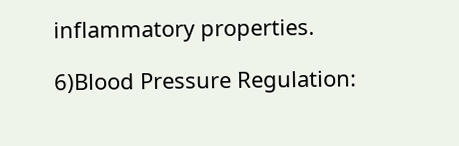inflammatory properties.

6)Blood Pressure Regulation: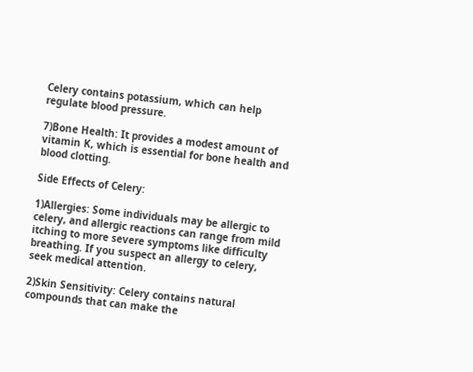Celery contains potassium, which can help regulate blood pressure.

7)Bone Health: It provides a modest amount of vitamin K, which is essential for bone health and blood clotting.

Side Effects of Celery:

1)Allergies: Some individuals may be allergic to celery, and allergic reactions can range from mild itching to more severe symptoms like difficulty breathing. If you suspect an allergy to celery, seek medical attention.

2)Skin Sensitivity: Celery contains natural compounds that can make the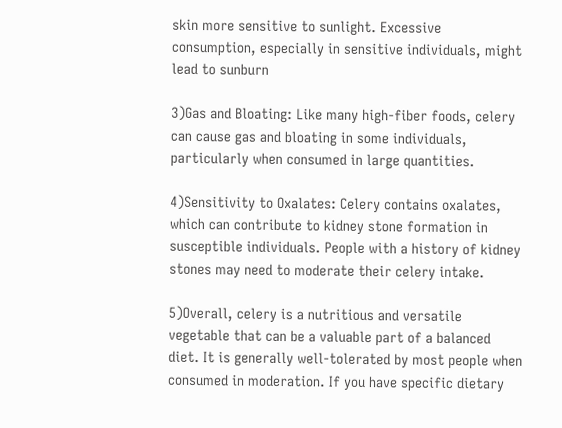skin more sensitive to sunlight. Excessive consumption, especially in sensitive individuals, might lead to sunburn

3)Gas and Bloating: Like many high-fiber foods, celery can cause gas and bloating in some individuals, particularly when consumed in large quantities.

4)Sensitivity to Oxalates: Celery contains oxalates, which can contribute to kidney stone formation in susceptible individuals. People with a history of kidney stones may need to moderate their celery intake.

5)Overall, celery is a nutritious and versatile vegetable that can be a valuable part of a balanced diet. It is generally well-tolerated by most people when consumed in moderation. If you have specific dietary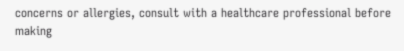concerns or allergies, consult with a healthcare professional before making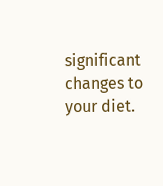significant changes to your diet.